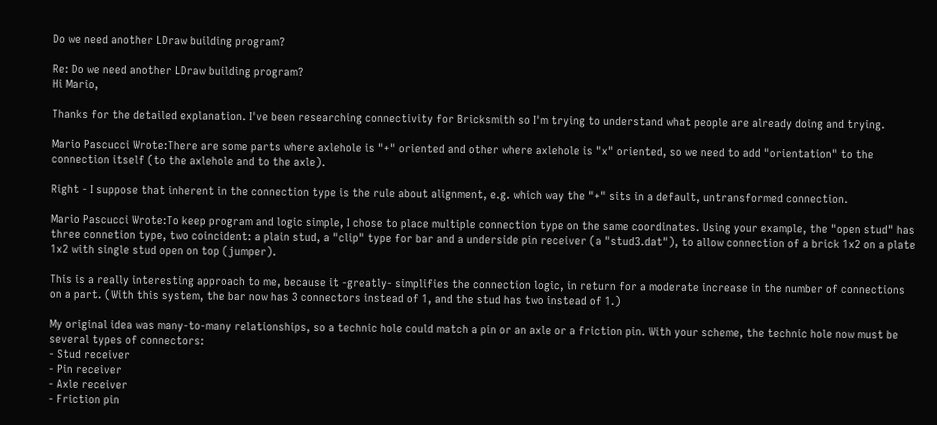Do we need another LDraw building program?

Re: Do we need another LDraw building program?
Hi Mario,

Thanks for the detailed explanation. I've been researching connectivity for Bricksmith so I'm trying to understand what people are already doing and trying.

Mario Pascucci Wrote:There are some parts where axlehole is "+" oriented and other where axlehole is "x" oriented, so we need to add "orientation" to the connection itself (to the axlehole and to the axle).

Right - I suppose that inherent in the connection type is the rule about alignment, e.g. which way the "+" sits in a default, untransformed connection.

Mario Pascucci Wrote:To keep program and logic simple, I chose to place multiple connection type on the same coordinates. Using your example, the "open stud" has three connetion type, two coincident: a plain stud, a "clip" type for bar and a underside pin receiver (a "stud3.dat"), to allow connection of a brick 1x2 on a plate 1x2 with single stud open on top (jumper).

This is a really interesting approach to me, because it -greatly- simplifies the connection logic, in return for a moderate increase in the number of connections on a part. (With this system, the bar now has 3 connectors instead of 1, and the stud has two instead of 1.)

My original idea was many-to-many relationships, so a technic hole could match a pin or an axle or a friction pin. With your scheme, the technic hole now must be several types of connectors:
- Stud receiver
- Pin receiver
- Axle receiver
- Friction pin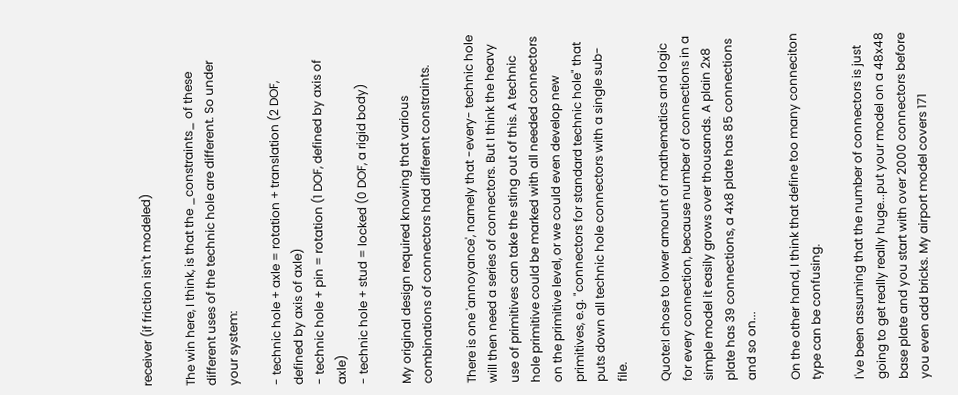receiver (if friction isn't modeled)

The win here, I think, is that the _constraints_ of these different uses of the technic hole are different. So under your system:

- technic hole + axle = rotation + translation (2 DOF, defined by axis of axle)
- technic hole + pin = rotation (1 DOF, defined by axis of axle)
- technic hole + stud = locked (0 DOF, a rigid body)

My original design required knowing that various combinations of connectors had different constraints.

There is one 'annoyance', namely that -every- technic hole will then need a series of connectors. But I think the heavy use of primitives can take the sting out of this. A technic hole primitive could be marked with all needed connectors on the primitive level, or we could even develop new primitives, e.g. "connectors for standard technic hole" that puts down all technic hole connectors with a single sub-file.

Quote:I chose to lower amount of mathematics and logic for every connection, because number of connections in a simple model it easily grows over thousands. A plain 2x8 plate has 39 connections, a 4x8 plate has 85 connections and so on...

On the other hand, I think that define too many conneciton type can be confusing.

I've been assuming that the number of connectors is just going to get really really huge...put your model on a 48x48 base plate and you start with over 2000 connectors before you even add bricks. My airport model covers 171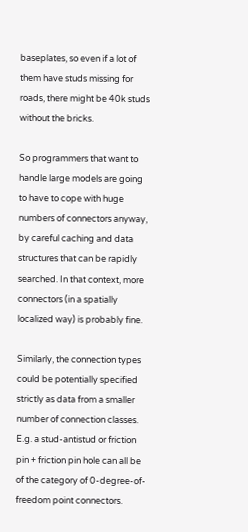baseplates, so even if a lot of them have studs missing for roads, there might be 40k studs without the bricks.

So programmers that want to handle large models are going to have to cope with huge numbers of connectors anyway, by careful caching and data structures that can be rapidly searched. In that context, more connectors (in a spatially localized way) is probably fine.

Similarly, the connection types could be potentially specified strictly as data from a smaller number of connection classes. E.g. a stud-antistud or friction pin + friction pin hole can all be of the category of 0-degree-of-freedom point connectors.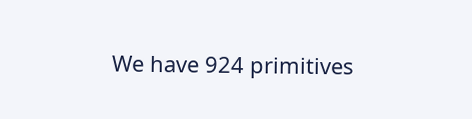We have 924 primitives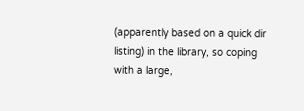(apparently based on a quick dir listing) in the library, so coping with a large,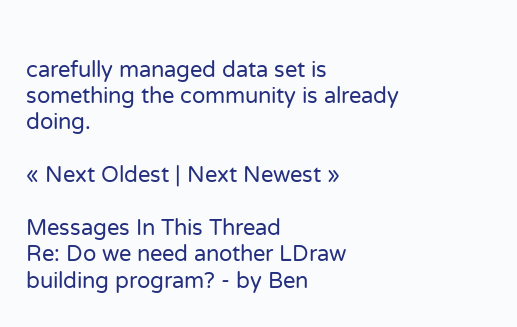carefully managed data set is something the community is already doing.

« Next Oldest | Next Newest »

Messages In This Thread
Re: Do we need another LDraw building program? - by Ben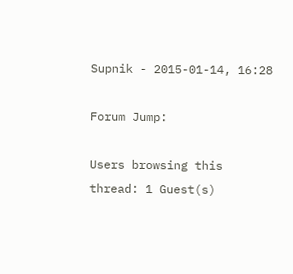Supnik - 2015-01-14, 16:28

Forum Jump:

Users browsing this thread: 1 Guest(s)